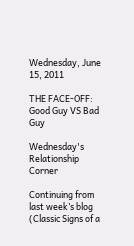Wednesday, June 15, 2011

THE FACE-OFF: Good Guy VS Bad Guy

Wednesday's Relationship Corner

Continuing from last week’s blog (Classic Signs of a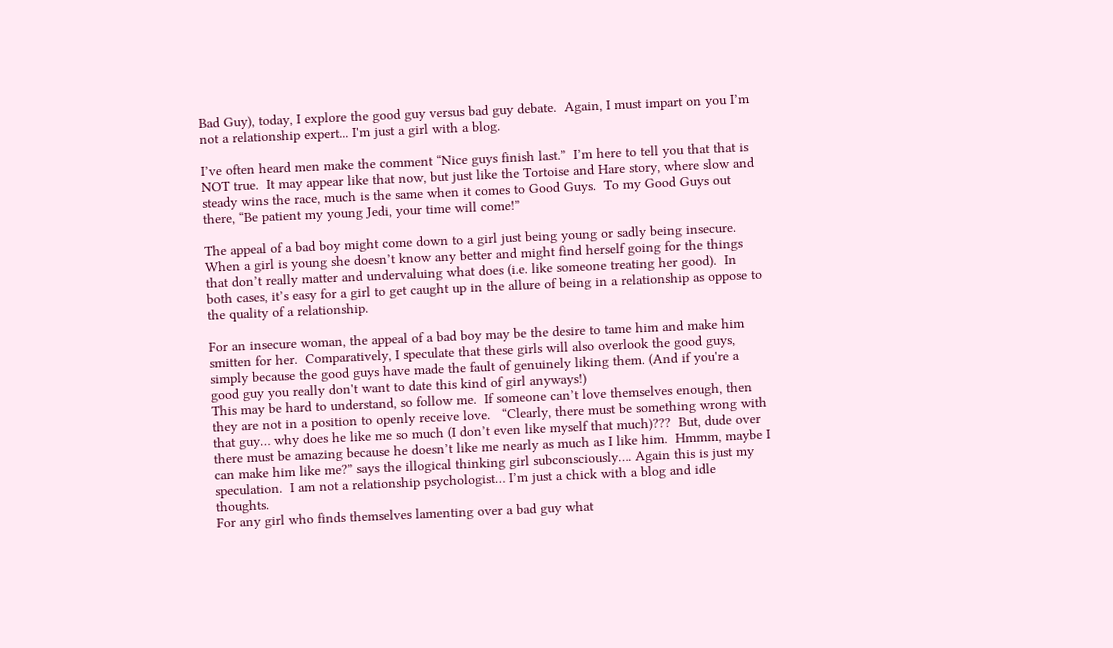Bad Guy), today, I explore the good guy versus bad guy debate.  Again, I must impart on you I’m not a relationship expert... I'm just a girl with a blog.

I’ve often heard men make the comment “Nice guys finish last.”  I’m here to tell you that that is NOT true.  It may appear like that now, but just like the Tortoise and Hare story, where slow and steady wins the race, much is the same when it comes to Good Guys.  To my Good Guys out there, “Be patient my young Jedi, your time will come!”

The appeal of a bad boy might come down to a girl just being young or sadly being insecure.  When a girl is young she doesn’t know any better and might find herself going for the things that don’t really matter and undervaluing what does (i.e. like someone treating her good).  In both cases, it’s easy for a girl to get caught up in the allure of being in a relationship as oppose to the quality of a relationship.

For an insecure woman, the appeal of a bad boy may be the desire to tame him and make him smitten for her.  Comparatively, I speculate that these girls will also overlook the good guys, simply because the good guys have made the fault of genuinely liking them. (And if you're a good guy you really don't want to date this kind of girl anyways!)
This may be hard to understand, so follow me.  If someone can’t love themselves enough, then they are not in a position to openly receive love.   “Clearly, there must be something wrong with that guy… why does he like me so much (I don’t even like myself that much)???  But, dude over there must be amazing because he doesn’t like me nearly as much as I like him.  Hmmm, maybe I can make him like me?” says the illogical thinking girl subconsciously…. Again this is just my speculation.  I am not a relationship psychologist… I’m just a chick with a blog and idle thoughts.
For any girl who finds themselves lamenting over a bad guy what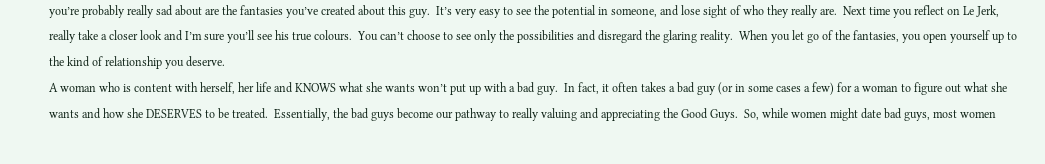you’re probably really sad about are the fantasies you’ve created about this guy.  It’s very easy to see the potential in someone, and lose sight of who they really are.  Next time you reflect on Le Jerk, really take a closer look and I’m sure you’ll see his true colours.  You can’t choose to see only the possibilities and disregard the glaring reality.  When you let go of the fantasies, you open yourself up to the kind of relationship you deserve.
A woman who is content with herself, her life and KNOWS what she wants won’t put up with a bad guy.  In fact, it often takes a bad guy (or in some cases a few) for a woman to figure out what she wants and how she DESERVES to be treated.  Essentially, the bad guys become our pathway to really valuing and appreciating the Good Guys.  So, while women might date bad guys, most women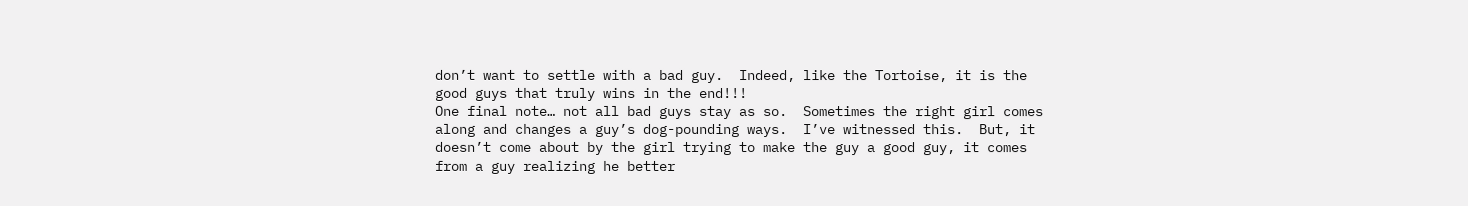don’t want to settle with a bad guy.  Indeed, like the Tortoise, it is the good guys that truly wins in the end!!!
One final note… not all bad guys stay as so.  Sometimes the right girl comes along and changes a guy’s dog-pounding ways.  I’ve witnessed this.  But, it doesn’t come about by the girl trying to make the guy a good guy, it comes from a guy realizing he better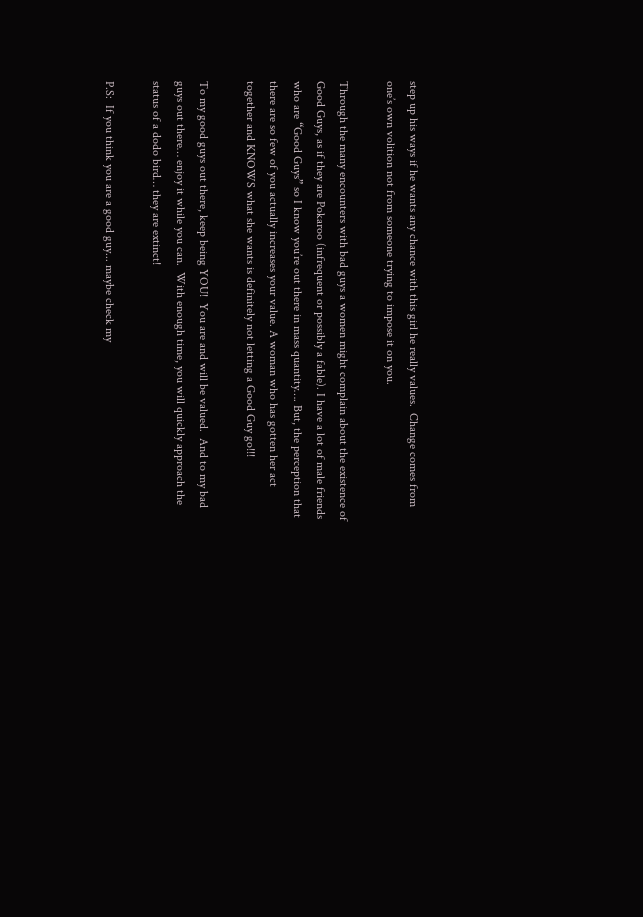step up his ways if he wants any chance with this girl he really values.  Change comes from one’s own volition not from someone trying to impose it on you.

Through the many encounters with bad guys a women might complain about the existence of Good Guys, as if they are Pokaroo (infrequent or possibly a fable). I have a lot of male friends who are “Good Guys” so I know you’re out there in mass quantity…. But, the perception that there are so few of you actually increases your value. A woman who has gotten her act together and KNOWS what she wants is definitely not letting a Good Guy go!!!

To my good guys out there, keep being YOU!  You are and will be valued.  And to my bad guys out there… enjoy it while you can.  With enough time, you will quickly approach the status of a dodo bird… they are extinct!

P.S:  If you think you are a good guy... maybe check my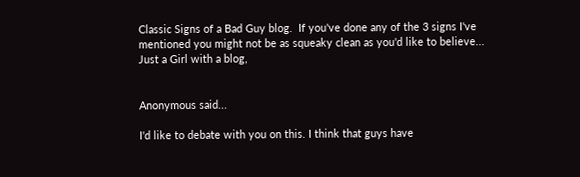Classic Signs of a Bad Guy blog.  If you've done any of the 3 signs I've mentioned you might not be as squeaky clean as you'd like to believe...
Just a Girl with a blog,


Anonymous said...

I'd like to debate with you on this. I think that guys have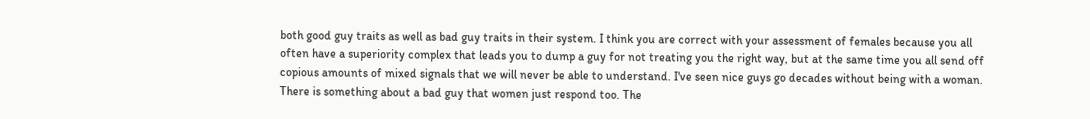both good guy traits as well as bad guy traits in their system. I think you are correct with your assessment of females because you all often have a superiority complex that leads you to dump a guy for not treating you the right way, but at the same time you all send off copious amounts of mixed signals that we will never be able to understand. I've seen nice guys go decades without being with a woman. There is something about a bad guy that women just respond too. The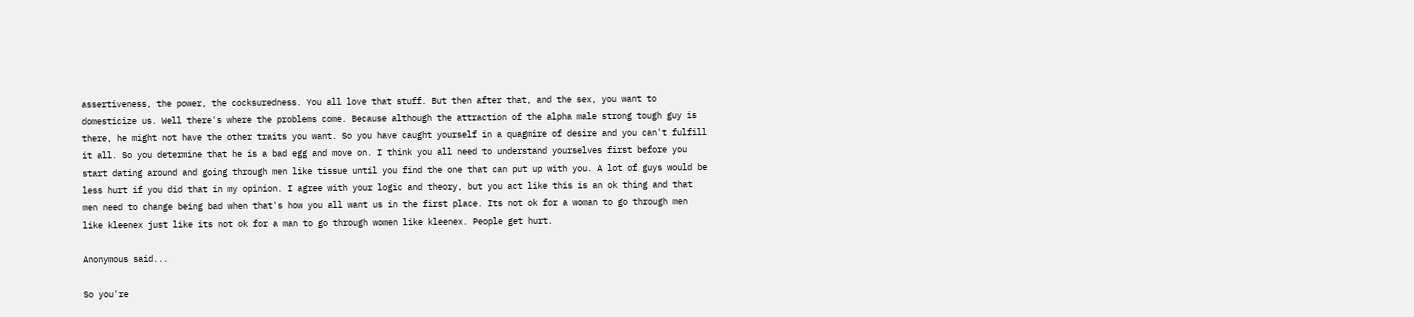assertiveness, the power, the cocksuredness. You all love that stuff. But then after that, and the sex, you want to domesticize us. Well there's where the problems come. Because although the attraction of the alpha male strong tough guy is there, he might not have the other traits you want. So you have caught yourself in a quagmire of desire and you can't fulfill it all. So you determine that he is a bad egg and move on. I think you all need to understand yourselves first before you start dating around and going through men like tissue until you find the one that can put up with you. A lot of guys would be less hurt if you did that in my opinion. I agree with your logic and theory, but you act like this is an ok thing and that men need to change being bad when that's how you all want us in the first place. Its not ok for a woman to go through men like kleenex just like its not ok for a man to go through women like kleenex. People get hurt.

Anonymous said...

So you're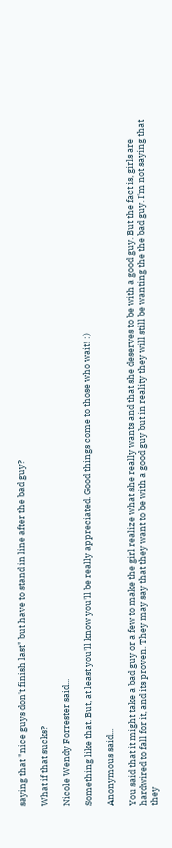saying that "nice guys don't finish last" but have to stand in line after the bad guy?

What if that sucks?

Nicole Wendy Forrester said...

Something like that. But, at least you'll know you'll be really appreciated. Good things come to those who wait! :)

Anonymous said...

You said that it might take a bad guy or a few to make the girl realize what she really wants and that she deserves to be with a good guy. But the fact is, girls are hardwired to fall for it, and its proven. They may say that they want to be with a good guy but in reality they will still be wanting the the bad guy. I'm not saying that they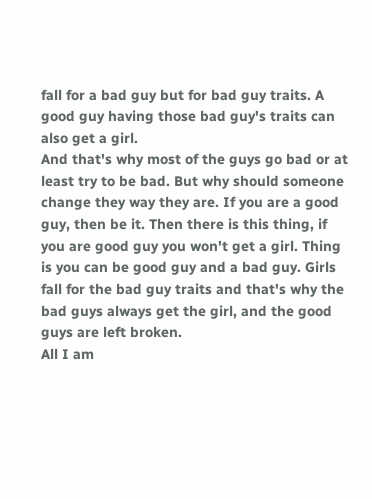fall for a bad guy but for bad guy traits. A good guy having those bad guy's traits can also get a girl.
And that's why most of the guys go bad or at least try to be bad. But why should someone change they way they are. If you are a good guy, then be it. Then there is this thing, if you are good guy you won't get a girl. Thing is you can be good guy and a bad guy. Girls fall for the bad guy traits and that's why the bad guys always get the girl, and the good guys are left broken.
All I am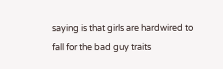saying is that girls are hardwired to fall for the bad guy traits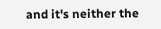and it's neither the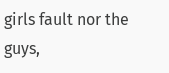girls fault nor the guys,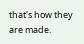that's how they are made.